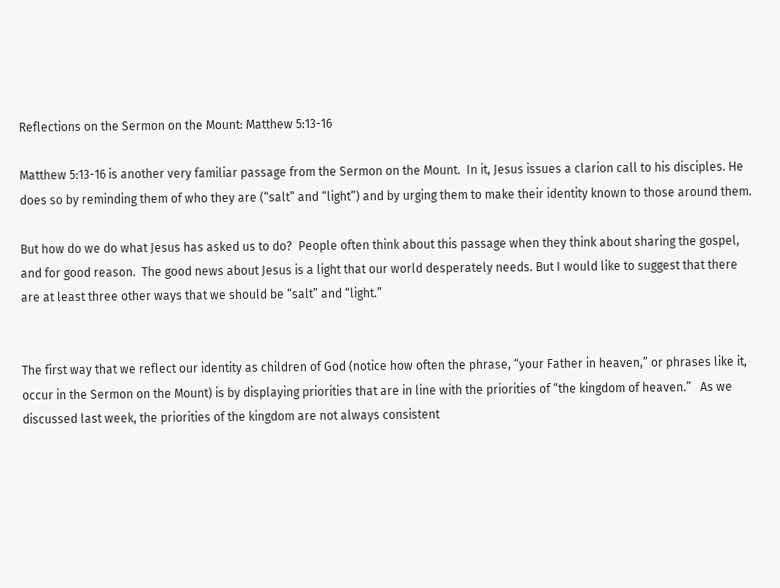Reflections on the Sermon on the Mount: Matthew 5:13-16

Matthew 5:13-16 is another very familiar passage from the Sermon on the Mount.  In it, Jesus issues a clarion call to his disciples. He does so by reminding them of who they are (“salt” and “light”) and by urging them to make their identity known to those around them.

But how do we do what Jesus has asked us to do?  People often think about this passage when they think about sharing the gospel, and for good reason.  The good news about Jesus is a light that our world desperately needs. But I would like to suggest that there are at least three other ways that we should be “salt” and “light.”


The first way that we reflect our identity as children of God (notice how often the phrase, “your Father in heaven,” or phrases like it, occur in the Sermon on the Mount) is by displaying priorities that are in line with the priorities of “the kingdom of heaven.”   As we discussed last week, the priorities of the kingdom are not always consistent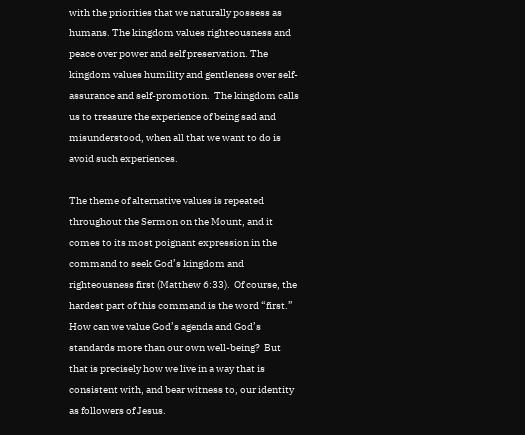with the priorities that we naturally possess as humans. The kingdom values righteousness and peace over power and self preservation. The kingdom values humility and gentleness over self-assurance and self-promotion.  The kingdom calls us to treasure the experience of being sad and misunderstood, when all that we want to do is avoid such experiences.

The theme of alternative values is repeated throughout the Sermon on the Mount, and it comes to its most poignant expression in the command to seek God’s kingdom and righteousness first (Matthew 6:33).  Of course, the hardest part of this command is the word “first.”  How can we value God’s agenda and God’s standards more than our own well-being?  But that is precisely how we live in a way that is consistent with, and bear witness to, our identity as followers of Jesus.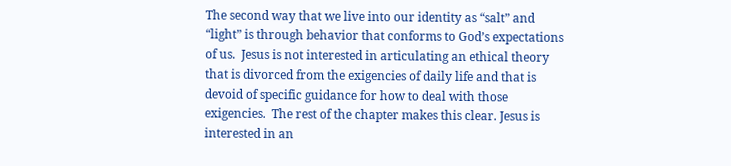The second way that we live into our identity as “salt” and “light” is through behavior that conforms to God’s expectations of us.  Jesus is not interested in articulating an ethical theory that is divorced from the exigencies of daily life and that is devoid of specific guidance for how to deal with those exigencies.  The rest of the chapter makes this clear. Jesus is interested in an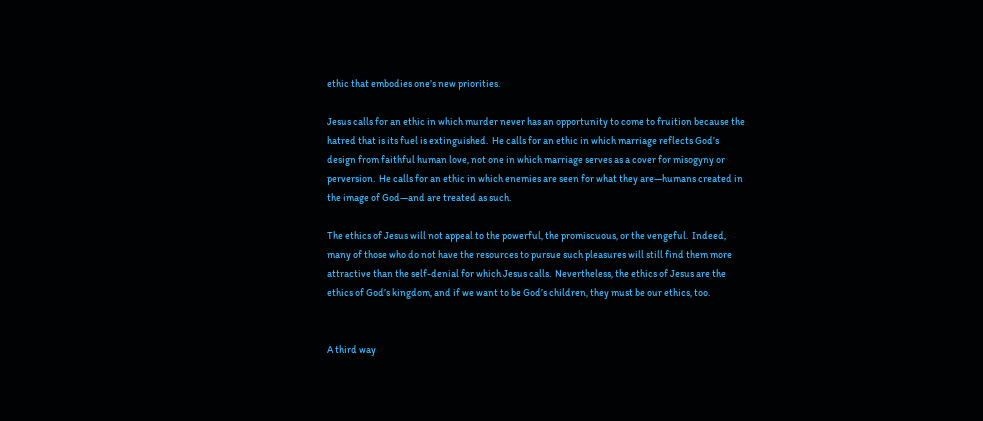ethic that embodies one’s new priorities.

Jesus calls for an ethic in which murder never has an opportunity to come to fruition because the hatred that is its fuel is extinguished.  He calls for an ethic in which marriage reflects God’s design from faithful human love, not one in which marriage serves as a cover for misogyny or perversion.  He calls for an ethic in which enemies are seen for what they are—humans created in the image of God—and are treated as such.

The ethics of Jesus will not appeal to the powerful, the promiscuous, or the vengeful.  Indeed, many of those who do not have the resources to pursue such pleasures will still find them more attractive than the self-denial for which Jesus calls.  Nevertheless, the ethics of Jesus are the ethics of God’s kingdom, and if we want to be God’s children, they must be our ethics, too.


A third way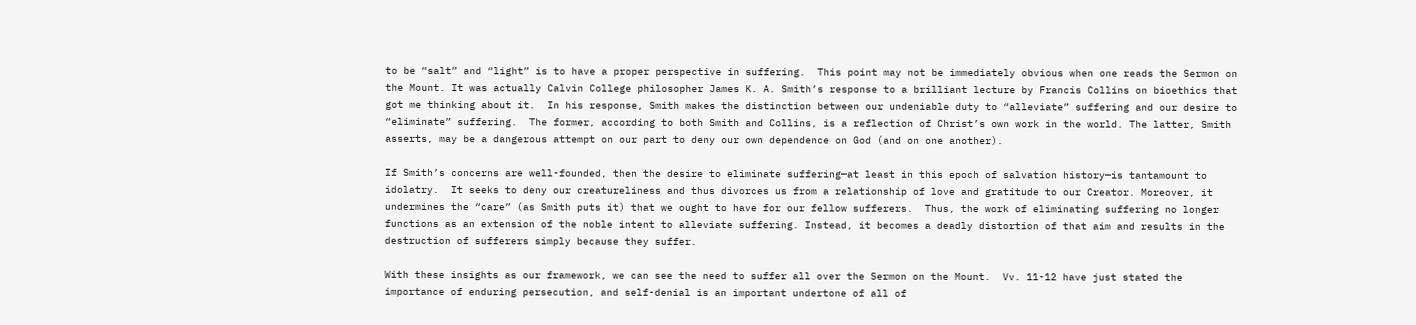to be “salt” and “light” is to have a proper perspective in suffering.  This point may not be immediately obvious when one reads the Sermon on the Mount. It was actually Calvin College philosopher James K. A. Smith’s response to a brilliant lecture by Francis Collins on bioethics that got me thinking about it.  In his response, Smith makes the distinction between our undeniable duty to “alleviate” suffering and our desire to “eliminate” suffering.  The former, according to both Smith and Collins, is a reflection of Christ’s own work in the world. The latter, Smith asserts, may be a dangerous attempt on our part to deny our own dependence on God (and on one another).

If Smith’s concerns are well-founded, then the desire to eliminate suffering—at least in this epoch of salvation history—is tantamount to idolatry.  It seeks to deny our creatureliness and thus divorces us from a relationship of love and gratitude to our Creator. Moreover, it undermines the “care” (as Smith puts it) that we ought to have for our fellow sufferers.  Thus, the work of eliminating suffering no longer functions as an extension of the noble intent to alleviate suffering. Instead, it becomes a deadly distortion of that aim and results in the destruction of sufferers simply because they suffer.

With these insights as our framework, we can see the need to suffer all over the Sermon on the Mount.  Vv. 11-12 have just stated the importance of enduring persecution, and self-denial is an important undertone of all of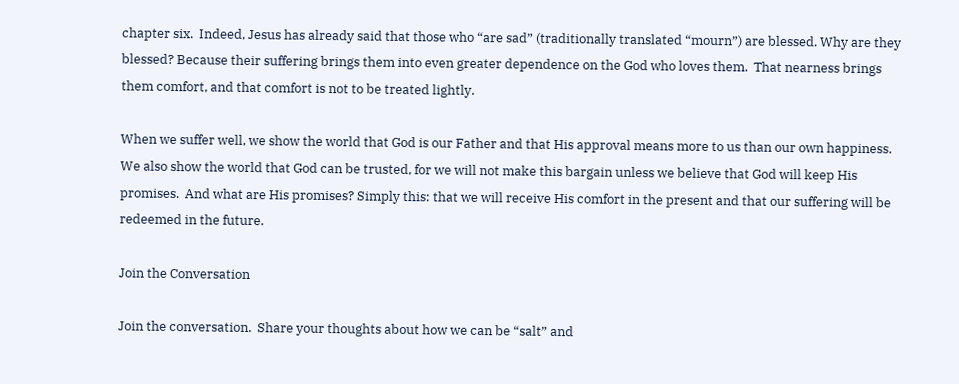chapter six.  Indeed, Jesus has already said that those who “are sad” (traditionally translated “mourn”) are blessed. Why are they blessed? Because their suffering brings them into even greater dependence on the God who loves them.  That nearness brings them comfort, and that comfort is not to be treated lightly.

When we suffer well, we show the world that God is our Father and that His approval means more to us than our own happiness.  We also show the world that God can be trusted, for we will not make this bargain unless we believe that God will keep His promises.  And what are His promises? Simply this: that we will receive His comfort in the present and that our suffering will be redeemed in the future.

Join the Conversation

Join the conversation.  Share your thoughts about how we can be “salt” and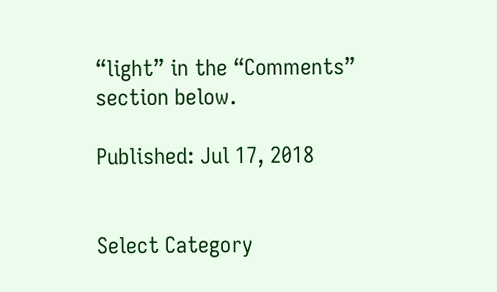“light” in the “Comments” section below.

Published: Jul 17, 2018


Select Category